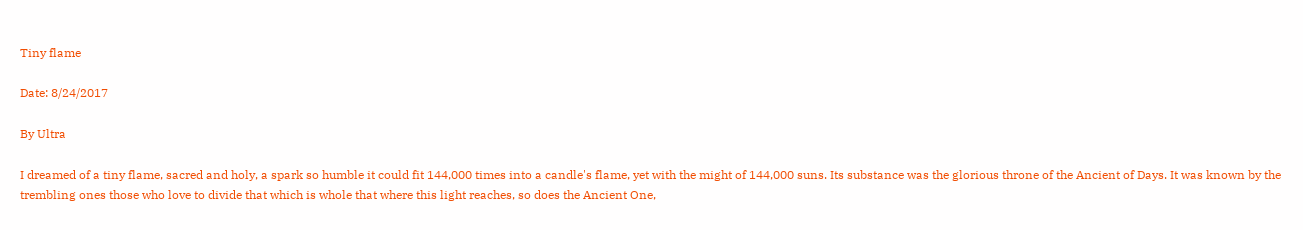Tiny flame

Date: 8/24/2017

By Ultra

I dreamed of a tiny flame, sacred and holy, a spark so humble it could fit 144,000 times into a candle's flame, yet with the might of 144,000 suns. Its substance was the glorious throne of the Ancient of Days. It was known by the trembling ones those who love to divide that which is whole that where this light reaches, so does the Ancient One,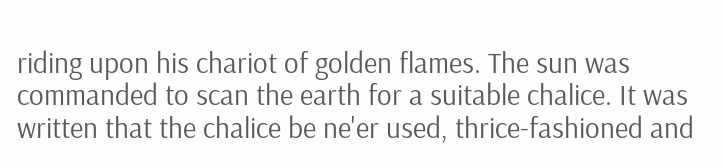riding upon his chariot of golden flames. The sun was commanded to scan the earth for a suitable chalice. It was written that the chalice be ne'er used, thrice-fashioned and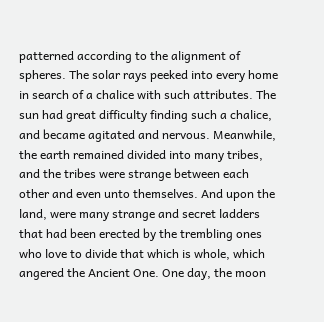patterned according to the alignment of spheres. The solar rays peeked into every home in search of a chalice with such attributes. The sun had great difficulty finding such a chalice, and became agitated and nervous. Meanwhile, the earth remained divided into many tribes, and the tribes were strange between each other and even unto themselves. And upon the land, were many strange and secret ladders that had been erected by the trembling ones who love to divide that which is whole, which angered the Ancient One. One day, the moon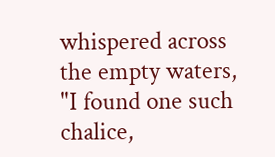whispered across the empty waters, "I found one such chalice,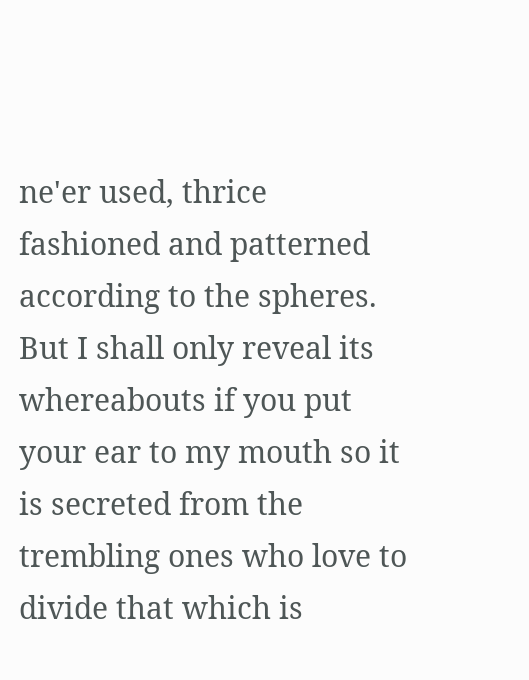ne'er used, thrice fashioned and patterned according to the spheres. But I shall only reveal its whereabouts if you put your ear to my mouth so it is secreted from the trembling ones who love to divide that which is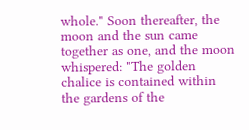whole." Soon thereafter, the moon and the sun came together as one, and the moon whispered: "The golden chalice is contained within the gardens of the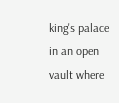king's palace in an open vault where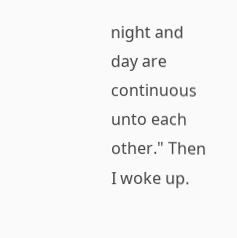night and day are continuous unto each other." Then I woke up.